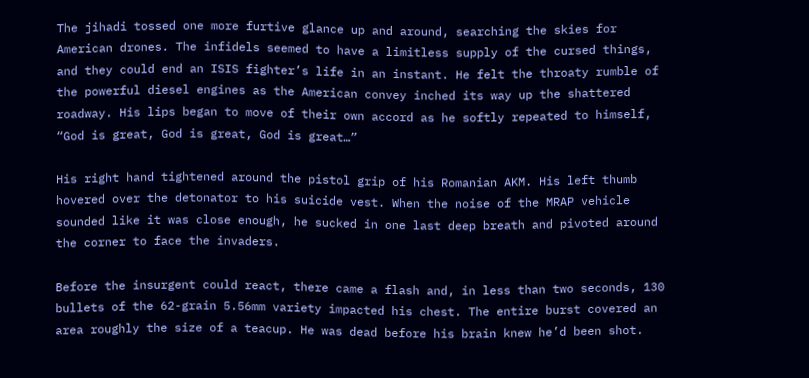The jihadi tossed one more furtive glance up and around, searching the skies for American drones. The infidels seemed to have a limitless supply of the cursed things, and they could end an ISIS fighter’s life in an instant. He felt the throaty rumble of the powerful diesel engines as the American convey inched its way up the shattered roadway. His lips began to move of their own accord as he softly repeated to himself, “God is great, God is great, God is great…”

His right hand tightened around the pistol grip of his Romanian AKM. His left thumb hovered over the detonator to his suicide vest. When the noise of the MRAP vehicle sounded like it was close enough, he sucked in one last deep breath and pivoted around the corner to face the invaders.

Before the insurgent could react, there came a flash and, in less than two seconds, 130 bullets of the 62-grain 5.56mm variety impacted his chest. The entire burst covered an area roughly the size of a teacup. He was dead before his brain knew he’d been shot.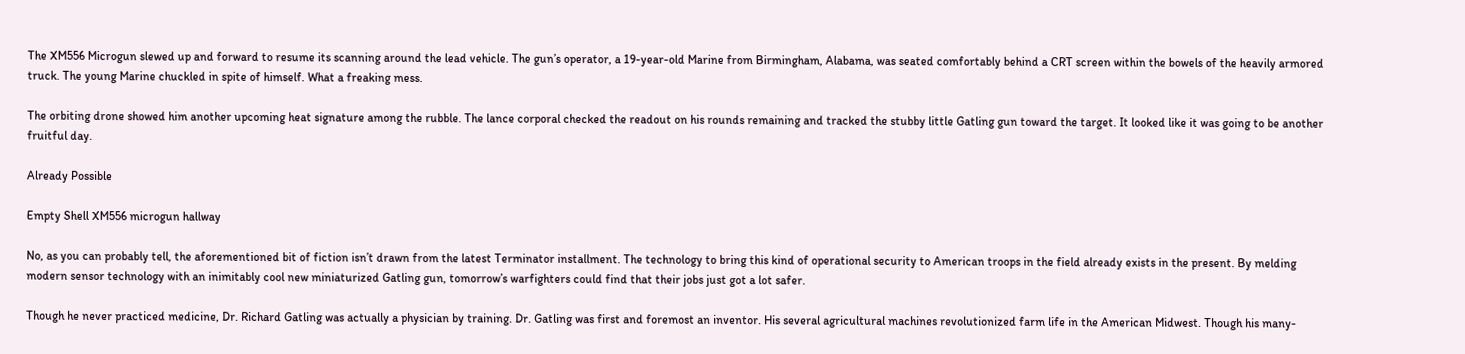The XM556 Microgun slewed up and forward to resume its scanning around the lead vehicle. The gun’s operator, a 19-year-old Marine from Birmingham, Alabama, was seated comfortably behind a CRT screen within the bowels of the heavily armored truck. The young Marine chuckled in spite of himself. What a freaking mess.

The orbiting drone showed him another upcoming heat signature among the rubble. The lance corporal checked the readout on his rounds remaining and tracked the stubby little Gatling gun toward the target. It looked like it was going to be another fruitful day.

Already Possible

Empty Shell XM556 microgun hallway

No, as you can probably tell, the aforementioned bit of fiction isn’t drawn from the latest Terminator installment. The technology to bring this kind of operational security to American troops in the field already exists in the present. By melding modern sensor technology with an inimitably cool new miniaturized Gatling gun, tomorrow’s warfighters could find that their jobs just got a lot safer.

Though he never practiced medicine, Dr. Richard Gatling was actually a physician by training. Dr. Gatling was first and foremost an inventor. His several agricultural machines revolutionized farm life in the American Midwest. Though his many-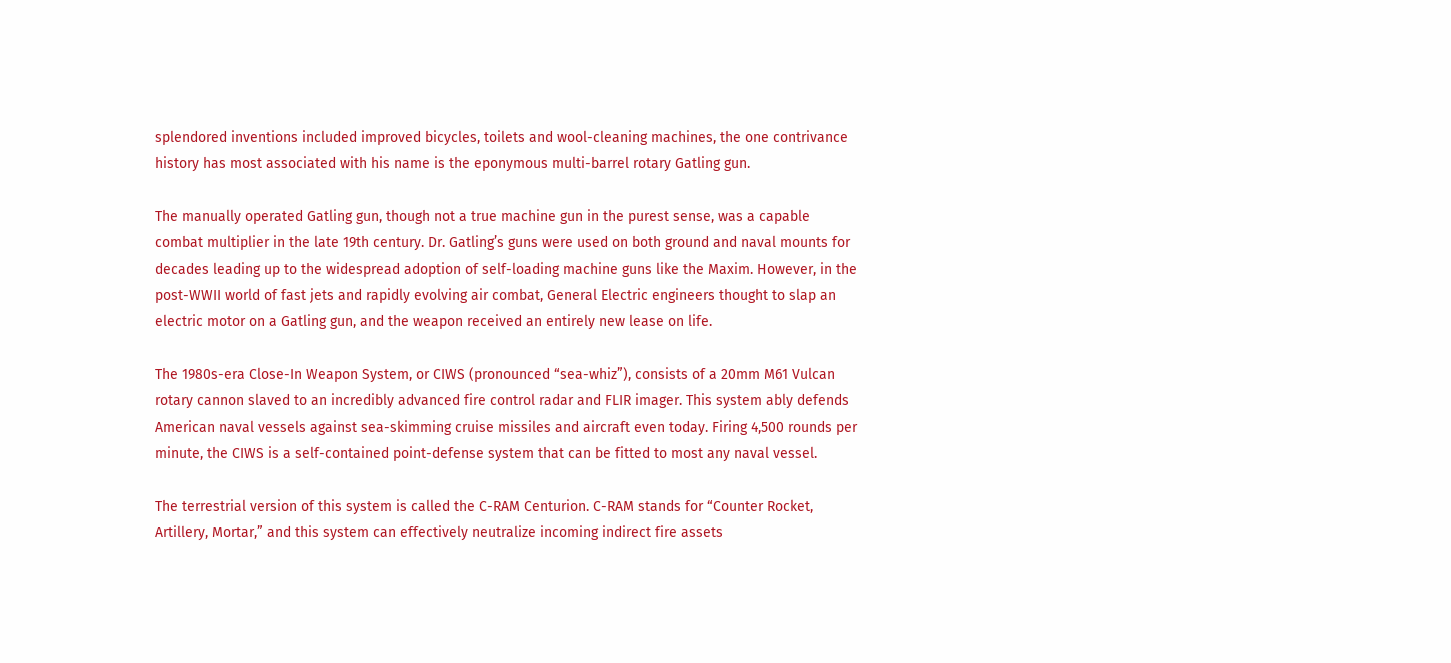splendored inventions included improved bicycles, toilets and wool-cleaning machines, the one contrivance history has most associated with his name is the eponymous multi-barrel rotary Gatling gun.

The manually operated Gatling gun, though not a true machine gun in the purest sense, was a capable combat multiplier in the late 19th century. Dr. Gatling’s guns were used on both ground and naval mounts for decades leading up to the widespread adoption of self-loading machine guns like the Maxim. However, in the post-WWII world of fast jets and rapidly evolving air combat, General Electric engineers thought to slap an electric motor on a Gatling gun, and the weapon received an entirely new lease on life.

The 1980s-era Close-In Weapon System, or CIWS (pronounced “sea-whiz”), consists of a 20mm M61 Vulcan rotary cannon slaved to an incredibly advanced fire control radar and FLIR imager. This system ably defends American naval vessels against sea-skimming cruise missiles and aircraft even today. Firing 4,500 rounds per minute, the CIWS is a self-contained point-defense system that can be fitted to most any naval vessel.

The terrestrial version of this system is called the C-RAM Centurion. C-RAM stands for “Counter Rocket, Artillery, Mortar,” and this system can effectively neutralize incoming indirect fire assets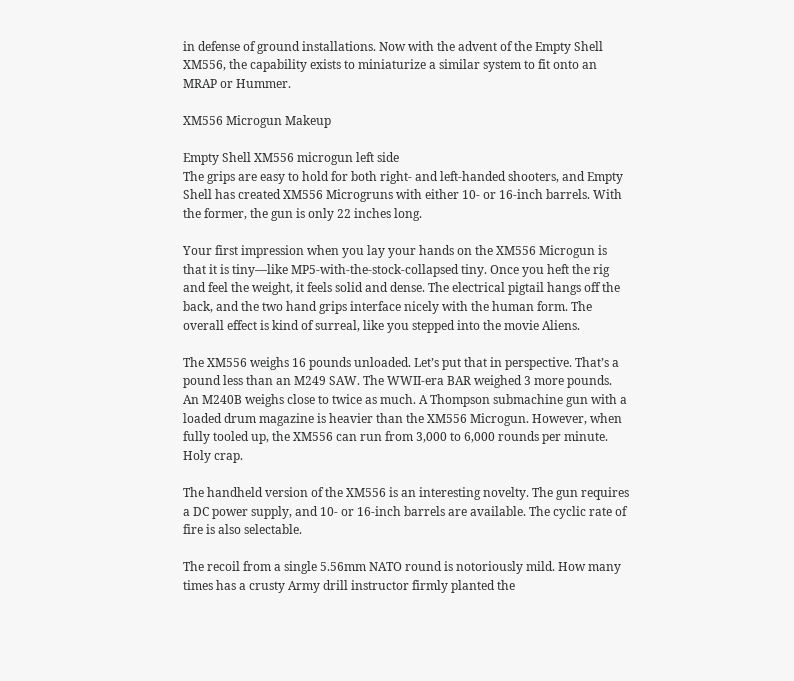in defense of ground installations. Now with the advent of the Empty Shell XM556, the capability exists to miniaturize a similar system to fit onto an MRAP or Hummer.

XM556 Microgun Makeup

Empty Shell XM556 microgun left side
The grips are easy to hold for both right- and left-handed shooters, and Empty Shell has created XM556 Microgruns with either 10- or 16-inch barrels. With the former, the gun is only 22 inches long.

Your first impression when you lay your hands on the XM556 Microgun is that it is tiny—like MP5-with-the-stock-collapsed tiny. Once you heft the rig and feel the weight, it feels solid and dense. The electrical pigtail hangs off the back, and the two hand grips interface nicely with the human form. The overall effect is kind of surreal, like you stepped into the movie Aliens.

The XM556 weighs 16 pounds unloaded. Let’s put that in perspective. That’s a pound less than an M249 SAW. The WWII-era BAR weighed 3 more pounds. An M240B weighs close to twice as much. A Thompson submachine gun with a loaded drum magazine is heavier than the XM556 Microgun. However, when fully tooled up, the XM556 can run from 3,000 to 6,000 rounds per minute. Holy crap.

The handheld version of the XM556 is an interesting novelty. The gun requires a DC power supply, and 10- or 16-inch barrels are available. The cyclic rate of fire is also selectable.

The recoil from a single 5.56mm NATO round is notoriously mild. How many times has a crusty Army drill instructor firmly planted the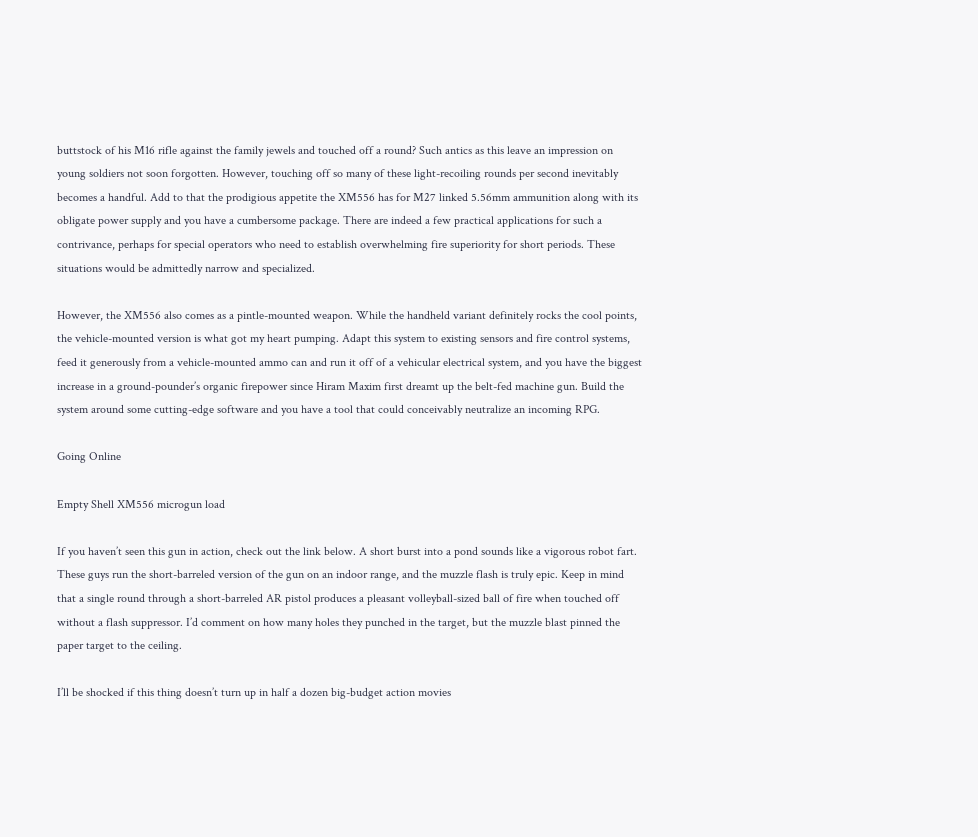buttstock of his M16 rifle against the family jewels and touched off a round? Such antics as this leave an impression on young soldiers not soon forgotten. However, touching off so many of these light-recoiling rounds per second inevitably becomes a handful. Add to that the prodigious appetite the XM556 has for M27 linked 5.56mm ammunition along with its obligate power supply and you have a cumbersome package. There are indeed a few practical applications for such a contrivance, perhaps for special operators who need to establish overwhelming fire superiority for short periods. These situations would be admittedly narrow and specialized.

However, the XM556 also comes as a pintle-mounted weapon. While the handheld variant definitely rocks the cool points, the vehicle-mounted version is what got my heart pumping. Adapt this system to existing sensors and fire control systems, feed it generously from a vehicle-mounted ammo can and run it off of a vehicular electrical system, and you have the biggest increase in a ground-pounder’s organic firepower since Hiram Maxim first dreamt up the belt-fed machine gun. Build the system around some cutting-edge software and you have a tool that could conceivably neutralize an incoming RPG.

Going Online

Empty Shell XM556 microgun load

If you haven’t seen this gun in action, check out the link below. A short burst into a pond sounds like a vigorous robot fart. These guys run the short-barreled version of the gun on an indoor range, and the muzzle flash is truly epic. Keep in mind that a single round through a short-barreled AR pistol produces a pleasant volleyball-sized ball of fire when touched off without a flash suppressor. I’d comment on how many holes they punched in the target, but the muzzle blast pinned the paper target to the ceiling.

I’ll be shocked if this thing doesn’t turn up in half a dozen big-budget action movies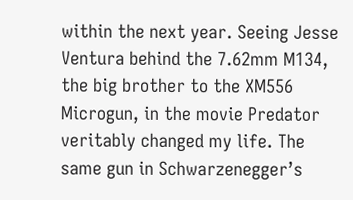within the next year. Seeing Jesse Ventura behind the 7.62mm M134, the big brother to the XM556 Microgun, in the movie Predator veritably changed my life. The same gun in Schwarzenegger’s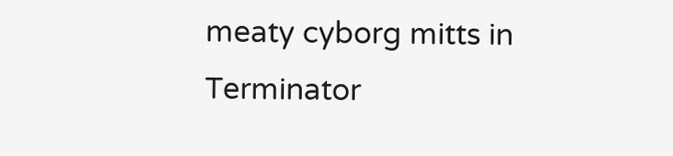meaty cyborg mitts in Terminator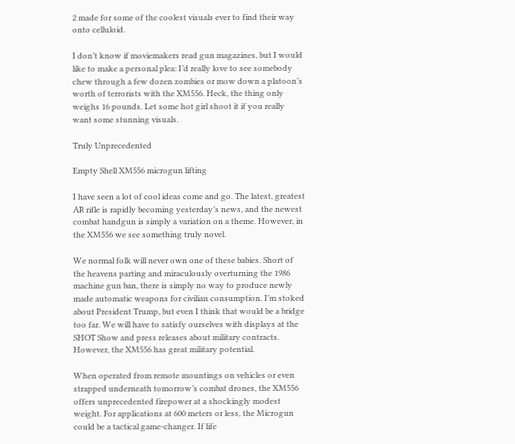2 made for some of the coolest visuals ever to find their way onto celluloid.

I don’t know if moviemakers read gun magazines, but I would like to make a personal plea: I’d really love to see somebody chew through a few dozen zombies or mow down a platoon’s worth of terrorists with the XM556. Heck, the thing only weighs 16 pounds. Let some hot girl shoot it if you really want some stunning visuals.

Truly Unprecedented

Empty Shell XM556 microgun lifting

I have seen a lot of cool ideas come and go. The latest, greatest AR rifle is rapidly becoming yesterday’s news, and the newest combat handgun is simply a variation on a theme. However, in the XM556 we see something truly novel.

We normal folk will never own one of these babies. Short of the heavens parting and miraculously overturning the 1986 machine gun ban, there is simply no way to produce newly made automatic weapons for civilian consumption. I’m stoked about President Trump, but even I think that would be a bridge too far. We will have to satisfy ourselves with displays at the SHOT Show and press releases about military contracts. However, the XM556 has great military potential.

When operated from remote mountings on vehicles or even strapped underneath tomorrow’s combat drones, the XM556 offers unprecedented firepower at a shockingly modest weight. For applications at 600 meters or less, the Microgun could be a tactical game-changer. If life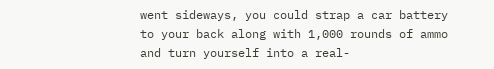went sideways, you could strap a car battery to your back along with 1,000 rounds of ammo and turn yourself into a real-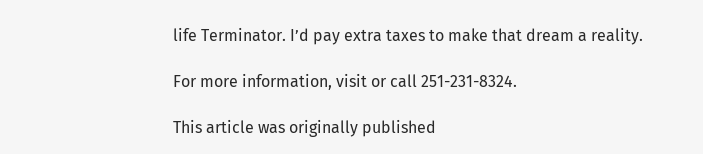life Terminator. I’d pay extra taxes to make that dream a reality.

For more information, visit or call 251-231-8324.

This article was originally published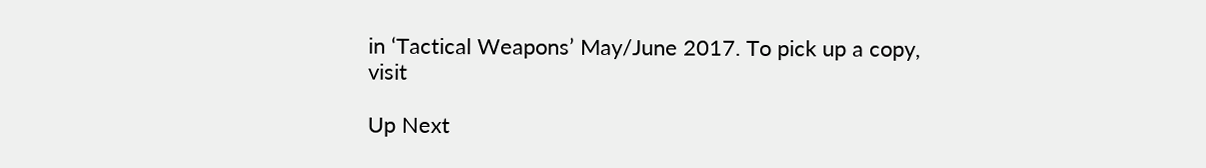in ‘Tactical Weapons’ May/June 2017. To pick up a copy, visit

Up Next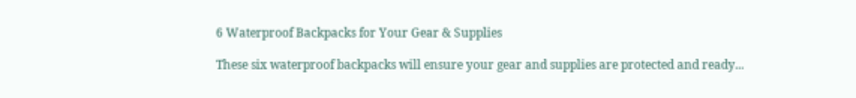6 Waterproof Backpacks for Your Gear & Supplies

These six waterproof backpacks will ensure your gear and supplies are protected and ready...